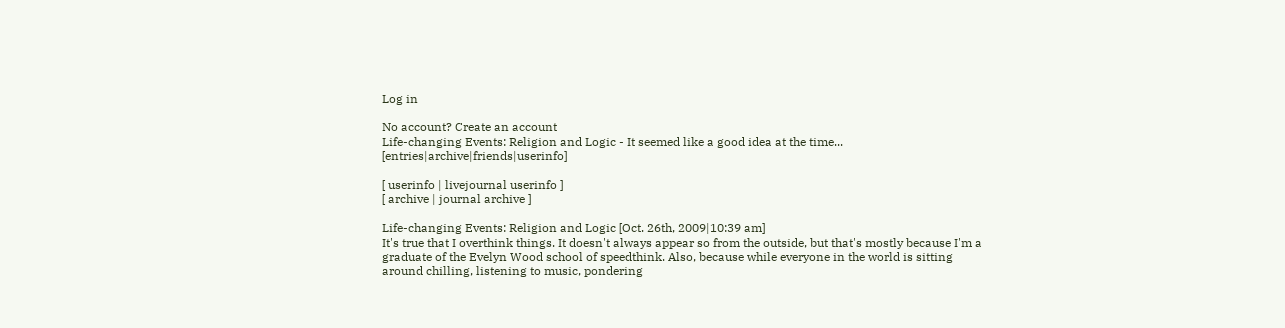Log in

No account? Create an account
Life-changing Events: Religion and Logic - It seemed like a good idea at the time... [entries|archive|friends|userinfo]

[ userinfo | livejournal userinfo ]
[ archive | journal archive ]

Life-changing Events: Religion and Logic [Oct. 26th, 2009|10:39 am]
It's true that I overthink things. It doesn't always appear so from the outside, but that's mostly because I'm a graduate of the Evelyn Wood school of speedthink. Also, because while everyone in the world is sitting around chilling, listening to music, pondering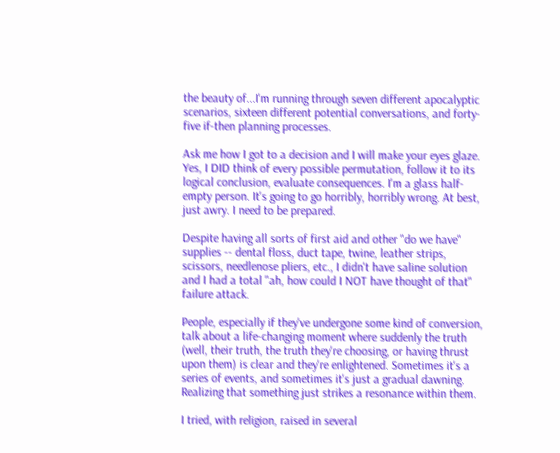the beauty of...I'm running through seven different apocalyptic scenarios, sixteen different potential conversations, and forty-five if-then planning processes.

Ask me how I got to a decision and I will make your eyes glaze. Yes, I DID think of every possible permutation, follow it to its logical conclusion, evaluate consequences. I'm a glass half-empty person. It's going to go horribly, horribly wrong. At best, just awry. I need to be prepared.

Despite having all sorts of first aid and other "do we have" supplies -- dental floss, duct tape, twine, leather strips, scissors, needlenose pliers, etc., I didn't have saline solution and I had a total "ah, how could I NOT have thought of that" failure attack.

People, especially if they've undergone some kind of conversion, talk about a life-changing moment where suddenly the truth (well, their truth, the truth they're choosing, or having thrust upon them) is clear and they're enlightened. Sometimes it's a series of events, and sometimes it's just a gradual dawning. Realizing that something just strikes a resonance within them.

I tried, with religion, raised in several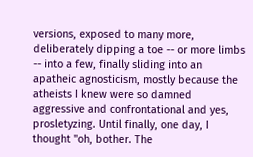versions, exposed to many more, deliberately dipping a toe -- or more limbs -- into a few, finally sliding into an apatheic agnosticism, mostly because the atheists I knew were so damned aggressive and confrontational and yes, prosletyzing. Until finally, one day, I thought "oh, bother. The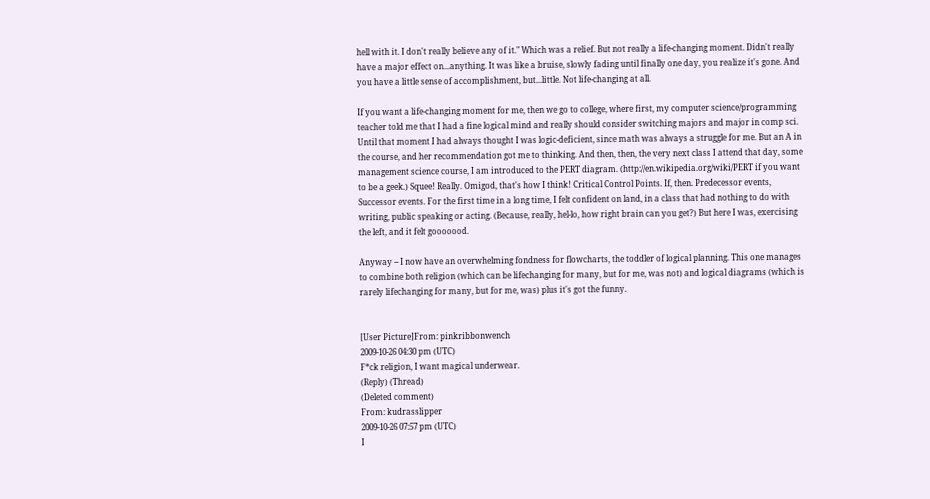hell with it. I don't really believe any of it." Which was a relief. But not really a life-changing moment. Didn't really have a major effect on...anything. It was like a bruise, slowly fading until finally one day, you realize it's gone. And you have a little sense of accomplishment, but...little. Not life-changing at all.

If you want a life-changing moment for me, then we go to college, where first, my computer science/programming teacher told me that I had a fine logical mind and really should consider switching majors and major in comp sci. Until that moment I had always thought I was logic-deficient, since math was always a struggle for me. But an A in the course, and her recommendation got me to thinking. And then, then, the very next class I attend that day, some management science course, I am introduced to the PERT diagram. (http://en.wikipedia.org/wiki/PERT if you want to be a geek.) Squee! Really. Omigod, that's how I think! Critical Control Points. If, then. Predecessor events, Successor events. For the first time in a long time, I felt confident on land, in a class that had nothing to do with writing, public speaking or acting. (Because, really, hel-lo, how right brain can you get?) But here I was, exercising the left, and it felt gooooood.

Anyway -- I now have an overwhelming fondness for flowcharts, the toddler of logical planning. This one manages to combine both religion (which can be lifechanging for many, but for me, was not) and logical diagrams (which is rarely lifechanging for many, but for me, was) plus it's got the funny.


[User Picture]From: pinkribbonwench
2009-10-26 04:30 pm (UTC)
F*ck religion, I want magical underwear.
(Reply) (Thread)
(Deleted comment)
From: kudrasslipper
2009-10-26 07:57 pm (UTC)
I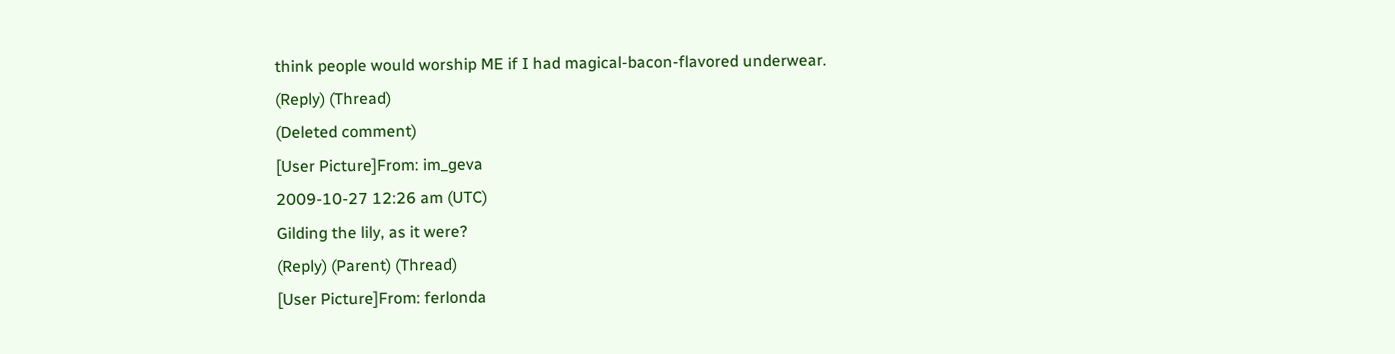think people would worship ME if I had magical-bacon-flavored underwear.
(Reply) (Thread)
(Deleted comment)
[User Picture]From: im_geva
2009-10-27 12:26 am (UTC)
Gilding the lily, as it were?
(Reply) (Parent) (Thread)
[User Picture]From: ferlonda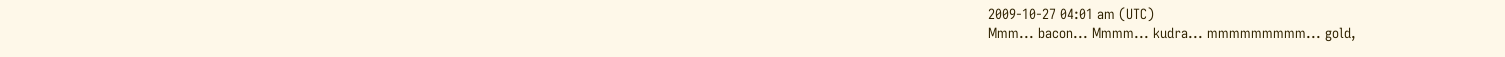2009-10-27 04:01 am (UTC)
Mmm... bacon... Mmmm... kudra... mmmmmmmmm... gold,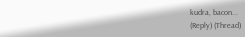kudra, bacon...
(Reply) (Thread)